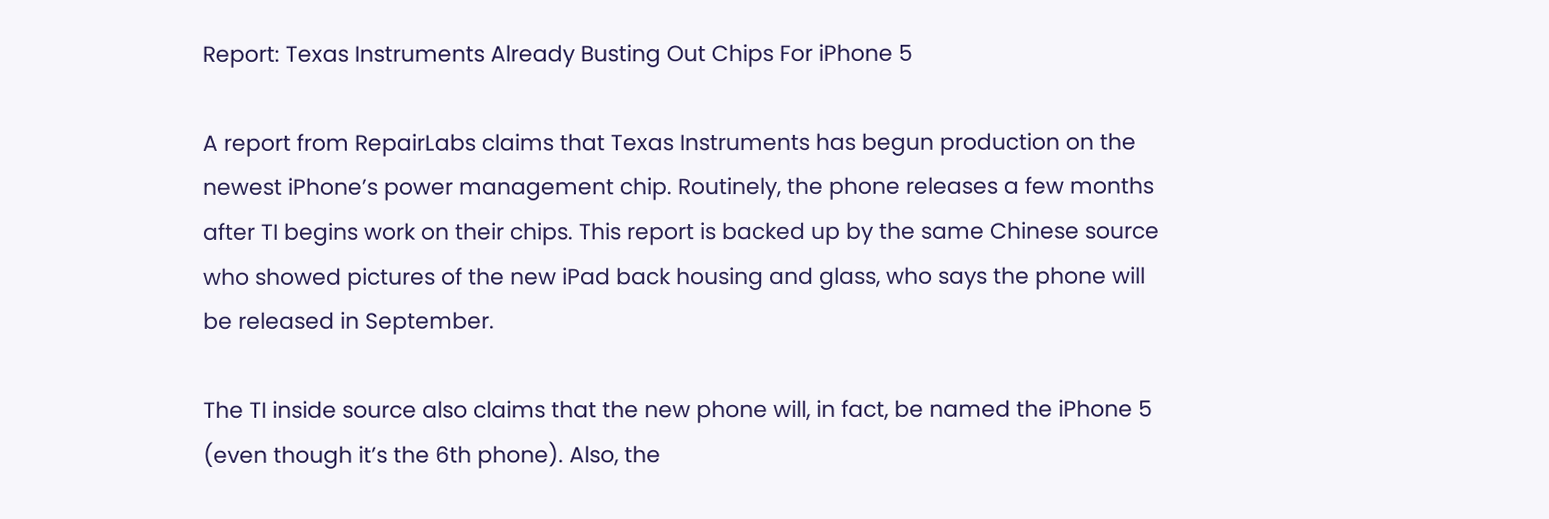Report: Texas Instruments Already Busting Out Chips For iPhone 5

A report from RepairLabs claims that Texas Instruments has begun production on the newest iPhone’s power management chip. Routinely, the phone releases a few months after TI begins work on their chips. This report is backed up by the same Chinese source who showed pictures of the new iPad back housing and glass, who says the phone will be released in September.

The TI inside source also claims that the new phone will, in fact, be named the iPhone 5 (even though it’s the 6th phone). Also, the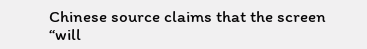Chinese source claims that the screen “will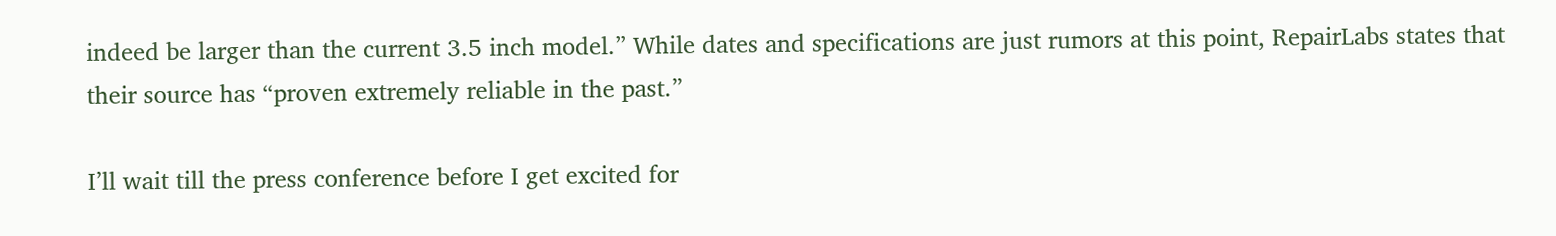indeed be larger than the current 3.5 inch model.” While dates and specifications are just rumors at this point, RepairLabs states that their source has “proven extremely reliable in the past.”

I’ll wait till the press conference before I get excited for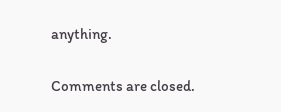anything.

Comments are closed.